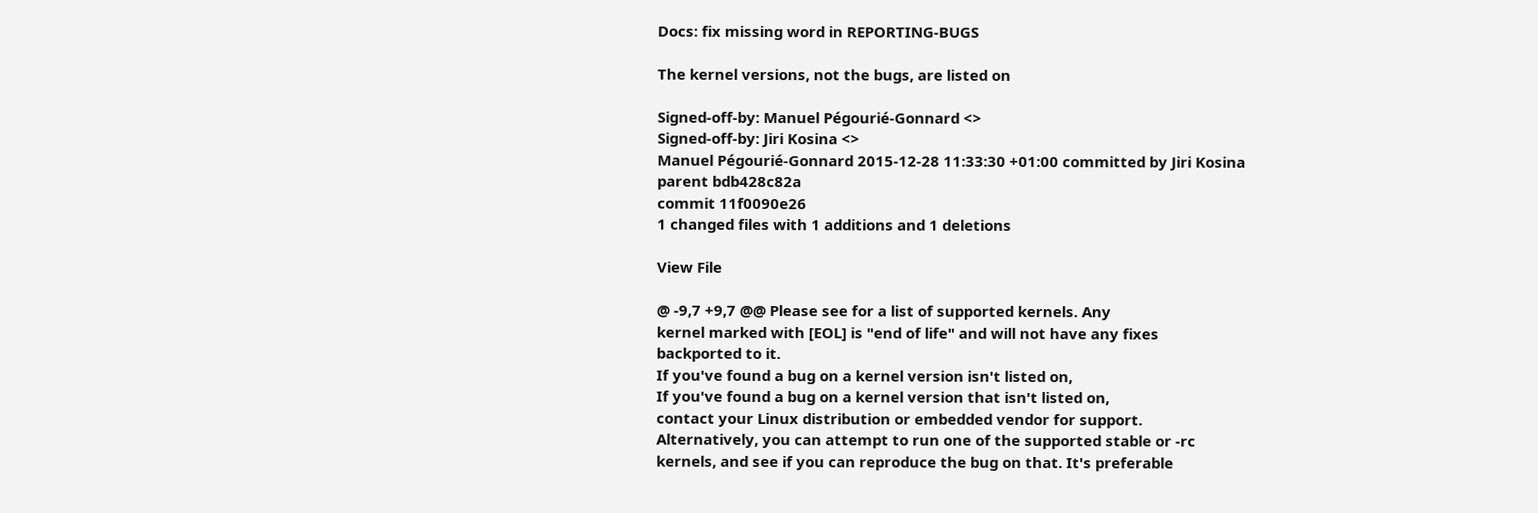Docs: fix missing word in REPORTING-BUGS

The kernel versions, not the bugs, are listed on

Signed-off-by: Manuel Pégourié-Gonnard <>
Signed-off-by: Jiri Kosina <>
Manuel Pégourié-Gonnard 2015-12-28 11:33:30 +01:00 committed by Jiri Kosina
parent bdb428c82a
commit 11f0090e26
1 changed files with 1 additions and 1 deletions

View File

@ -9,7 +9,7 @@ Please see for a list of supported kernels. Any
kernel marked with [EOL] is "end of life" and will not have any fixes
backported to it.
If you've found a bug on a kernel version isn't listed on,
If you've found a bug on a kernel version that isn't listed on,
contact your Linux distribution or embedded vendor for support.
Alternatively, you can attempt to run one of the supported stable or -rc
kernels, and see if you can reproduce the bug on that. It's preferable